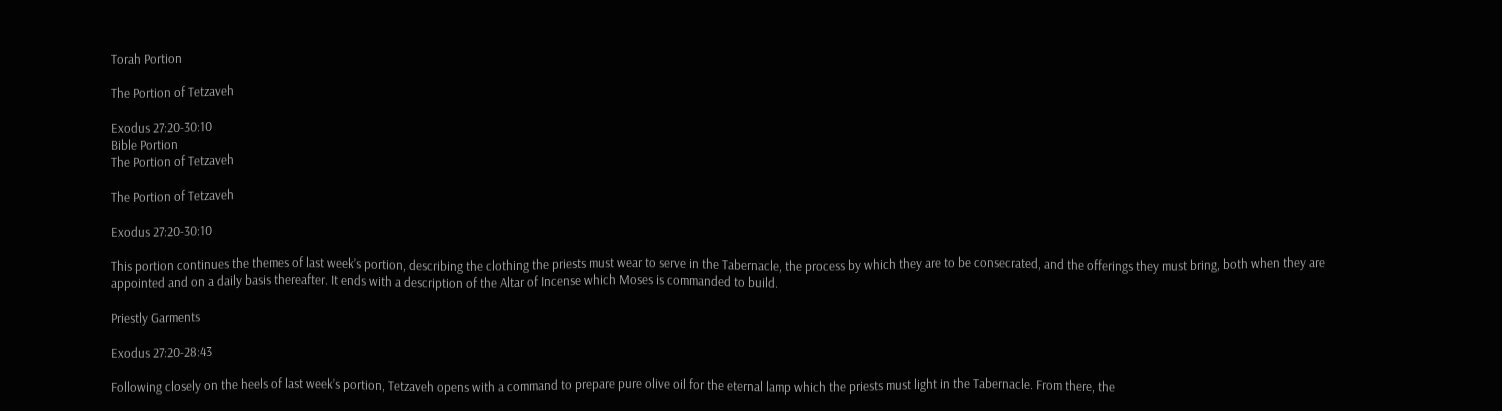Torah Portion

The Portion of Tetzaveh

Exodus 27:20-30:10
Bible Portion
The Portion of Tetzaveh

The Portion of Tetzaveh

Exodus 27:20-30:10

This portion continues the themes of last week’s portion, describing the clothing the priests must wear to serve in the Tabernacle, the process by which they are to be consecrated, and the offerings they must bring, both when they are appointed and on a daily basis thereafter. It ends with a description of the Altar of Incense which Moses is commanded to build.

Priestly Garments

Exodus 27:20-28:43

Following closely on the heels of last week’s portion, Tetzaveh opens with a command to prepare pure olive oil for the eternal lamp which the priests must light in the Tabernacle. From there, the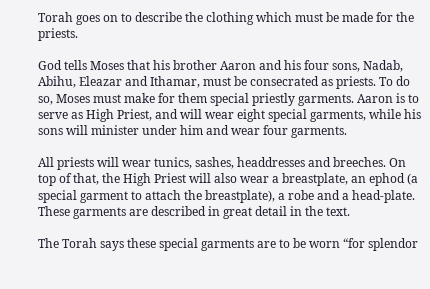Torah goes on to describe the clothing which must be made for the priests.

God tells Moses that his brother Aaron and his four sons, Nadab, Abihu, Eleazar and Ithamar, must be consecrated as priests. To do so, Moses must make for them special priestly garments. Aaron is to serve as High Priest, and will wear eight special garments, while his sons will minister under him and wear four garments.

All priests will wear tunics, sashes, headdresses and breeches. On top of that, the High Priest will also wear a breastplate, an ephod (a special garment to attach the breastplate), a robe and a head-plate. These garments are described in great detail in the text.

The Torah says these special garments are to be worn “for splendor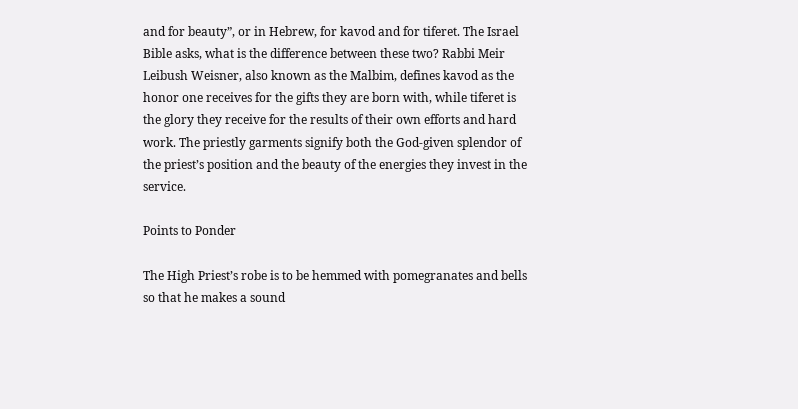and for beauty”, or in Hebrew, for kavod and for tiferet. The Israel Bible asks, what is the difference between these two? Rabbi Meir Leibush Weisner, also known as the Malbim, defines kavod as the honor one receives for the gifts they are born with, while tiferet is the glory they receive for the results of their own efforts and hard work. The priestly garments signify both the God-given splendor of the priest’s position and the beauty of the energies they invest in the service.

Points to Ponder

The High Priest’s robe is to be hemmed with pomegranates and bells so that he makes a sound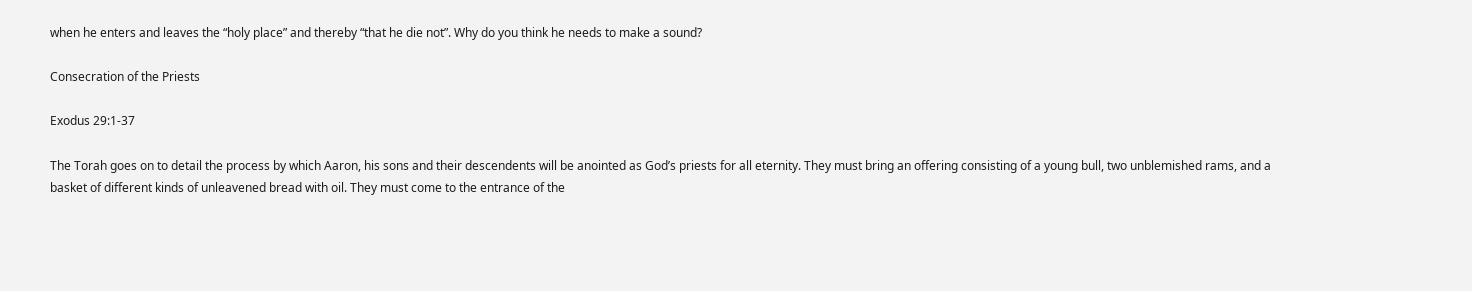when he enters and leaves the “holy place” and thereby “that he die not”. Why do you think he needs to make a sound?

Consecration of the Priests

Exodus 29:1-37

The Torah goes on to detail the process by which Aaron, his sons and their descendents will be anointed as God’s priests for all eternity. They must bring an offering consisting of a young bull, two unblemished rams, and a basket of different kinds of unleavened bread with oil. They must come to the entrance of the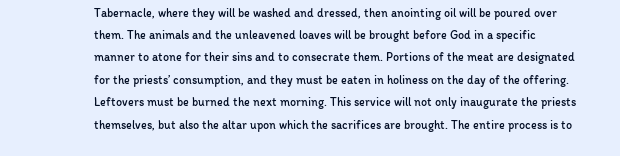Tabernacle, where they will be washed and dressed, then anointing oil will be poured over them. The animals and the unleavened loaves will be brought before God in a specific manner to atone for their sins and to consecrate them. Portions of the meat are designated for the priests’ consumption, and they must be eaten in holiness on the day of the offering.  Leftovers must be burned the next morning. This service will not only inaugurate the priests themselves, but also the altar upon which the sacrifices are brought. The entire process is to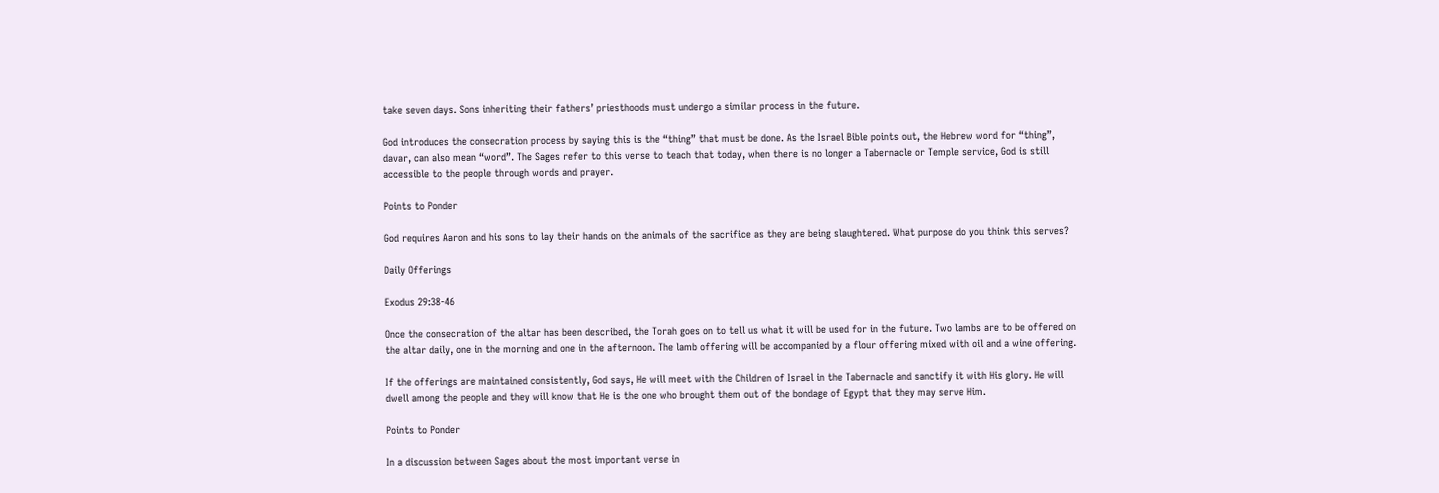take seven days. Sons inheriting their fathers’ priesthoods must undergo a similar process in the future.

God introduces the consecration process by saying this is the “thing” that must be done. As the Israel Bible points out, the Hebrew word for “thing”, davar, can also mean “word”. The Sages refer to this verse to teach that today, when there is no longer a Tabernacle or Temple service, God is still accessible to the people through words and prayer.

Points to Ponder

God requires Aaron and his sons to lay their hands on the animals of the sacrifice as they are being slaughtered. What purpose do you think this serves?

Daily Offerings

Exodus 29:38-46

Once the consecration of the altar has been described, the Torah goes on to tell us what it will be used for in the future. Two lambs are to be offered on the altar daily, one in the morning and one in the afternoon. The lamb offering will be accompanied by a flour offering mixed with oil and a wine offering.

If the offerings are maintained consistently, God says, He will meet with the Children of Israel in the Tabernacle and sanctify it with His glory. He will dwell among the people and they will know that He is the one who brought them out of the bondage of Egypt that they may serve Him.

Points to Ponder

In a discussion between Sages about the most important verse in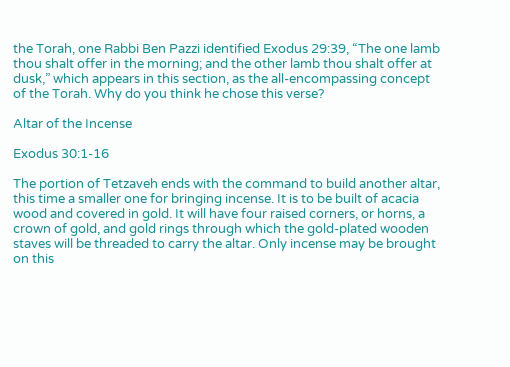the Torah, one Rabbi Ben Pazzi identified Exodus 29:39, “The one lamb thou shalt offer in the morning; and the other lamb thou shalt offer at dusk,” which appears in this section, as the all-encompassing concept of the Torah. Why do you think he chose this verse?

Altar of the Incense

Exodus 30:1-16

The portion of Tetzaveh ends with the command to build another altar, this time a smaller one for bringing incense. It is to be built of acacia wood and covered in gold. It will have four raised corners, or horns, a crown of gold, and gold rings through which the gold-plated wooden staves will be threaded to carry the altar. Only incense may be brought on this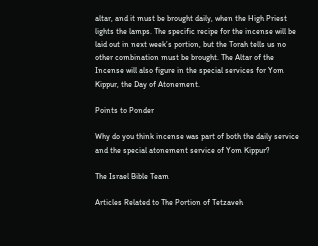altar, and it must be brought daily, when the High Priest lights the lamps. The specific recipe for the incense will be laid out in next week’s portion, but the Torah tells us no other combination must be brought. The Altar of the Incense will also figure in the special services for Yom Kippur, the Day of Atonement.

Points to Ponder

Why do you think incense was part of both the daily service and the special atonement service of Yom Kippur?

The Israel Bible Team

Articles Related to The Portion of Tetzaveh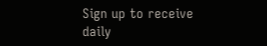Sign up to receive daily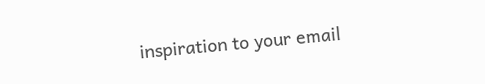inspiration to your email